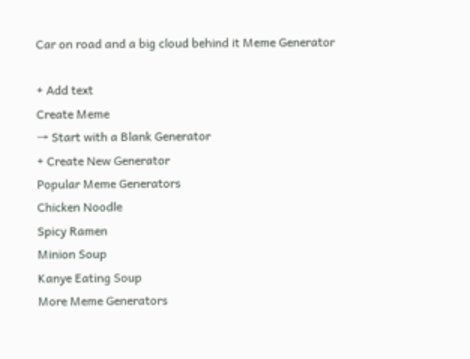Car on road and a big cloud behind it Meme Generator

+ Add text
Create Meme
→ Start with a Blank Generator
+ Create New Generator
Popular Meme Generators
Chicken Noodle
Spicy Ramen
Minion Soup
Kanye Eating Soup
More Meme Generators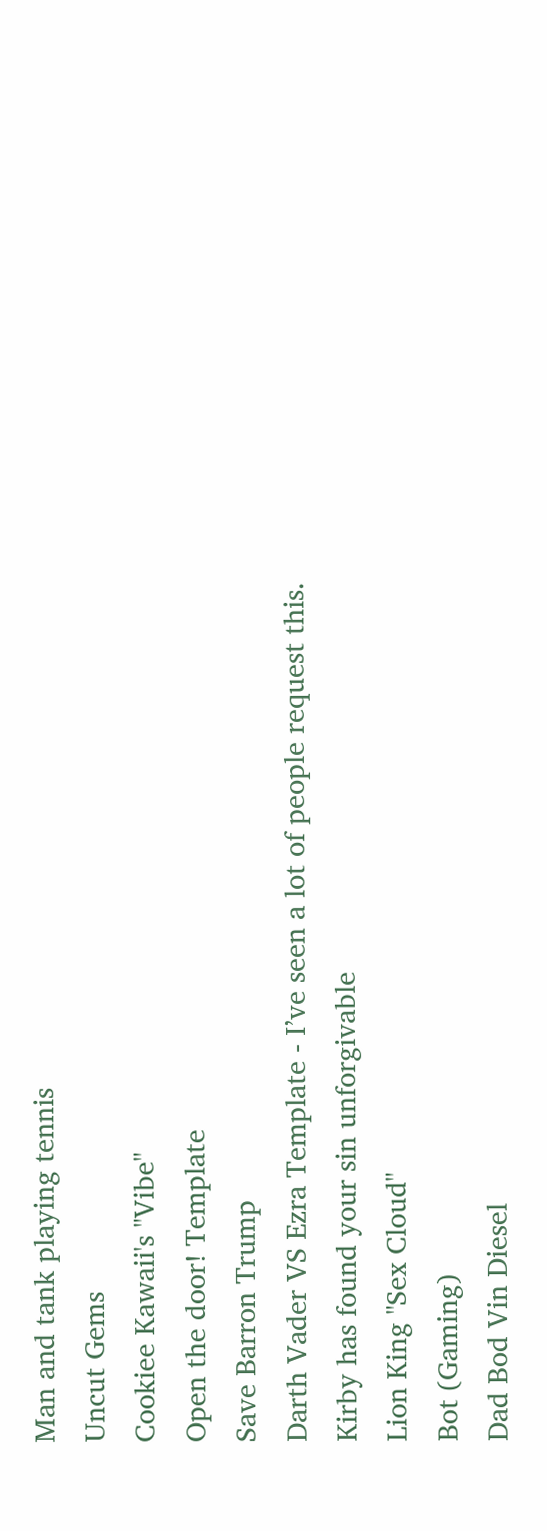Man and tank playing tennis
Uncut Gems
Cookiee Kawaii's "Vibe"
Open the door! Template
Save Barron Trump
Darth Vader VS Ezra Template - I’ve seen a lot of people request this.
Kirby has found your sin unforgivable
Lion King "Sex Cloud"
Bot (Gaming)
Dad Bod Vin Diesel